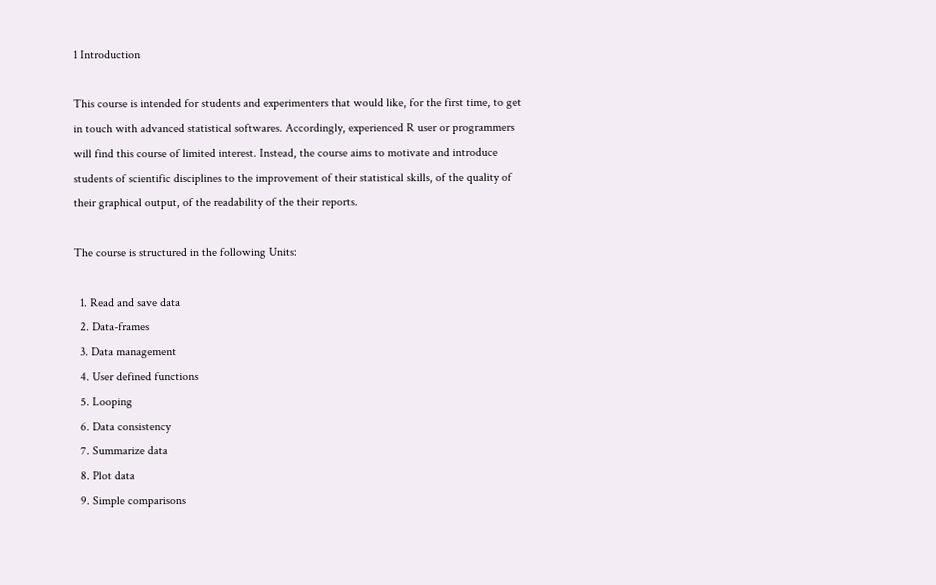1 Introduction

This course is intended for students and experimenters that would like, for the first time, to get in touch with advanced statistical softwares. Accordingly, experienced R user or programmers will find this course of limited interest. Instead, the course aims to motivate and introduce students of scientific disciplines to the improvement of their statistical skills, of the quality of their graphical output, of the readability of the their reports.

The course is structured in the following Units:

  1. Read and save data
  2. Data-frames
  3. Data management
  4. User defined functions
  5. Looping
  6. Data consistency
  7. Summarize data
  8. Plot data
  9. Simple comparisons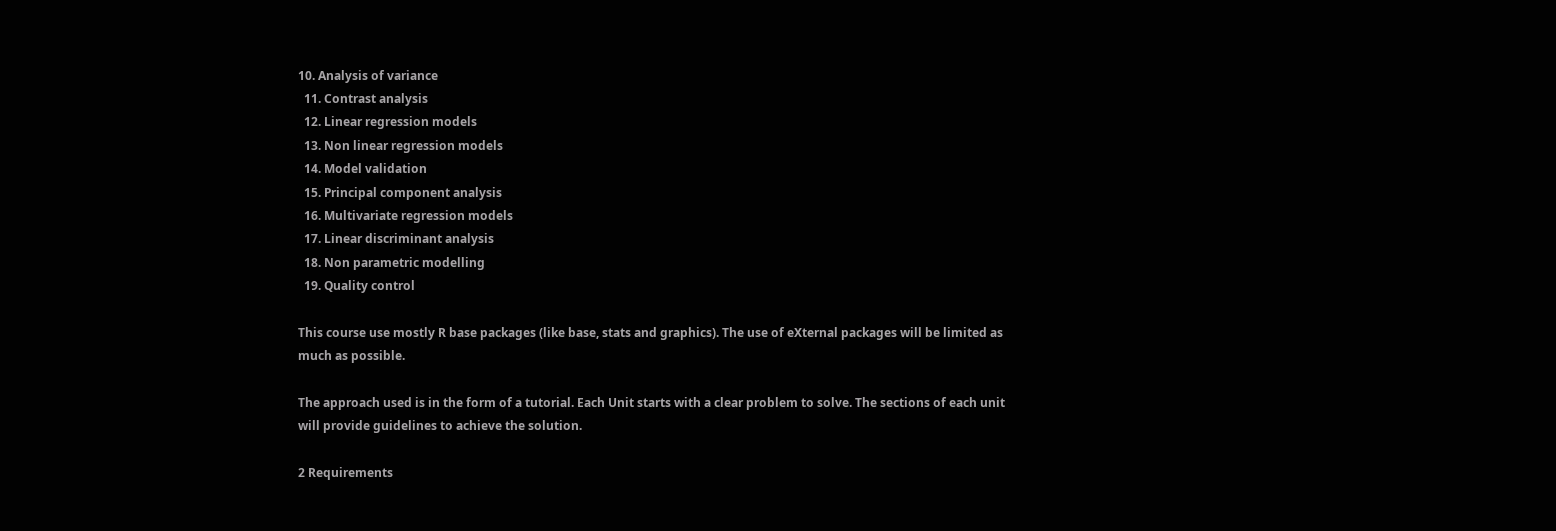10. Analysis of variance
  11. Contrast analysis
  12. Linear regression models
  13. Non linear regression models
  14. Model validation
  15. Principal component analysis
  16. Multivariate regression models
  17. Linear discriminant analysis
  18. Non parametric modelling
  19. Quality control

This course use mostly R base packages (like base, stats and graphics). The use of eXternal packages will be limited as much as possible.

The approach used is in the form of a tutorial. Each Unit starts with a clear problem to solve. The sections of each unit will provide guidelines to achieve the solution.

2 Requirements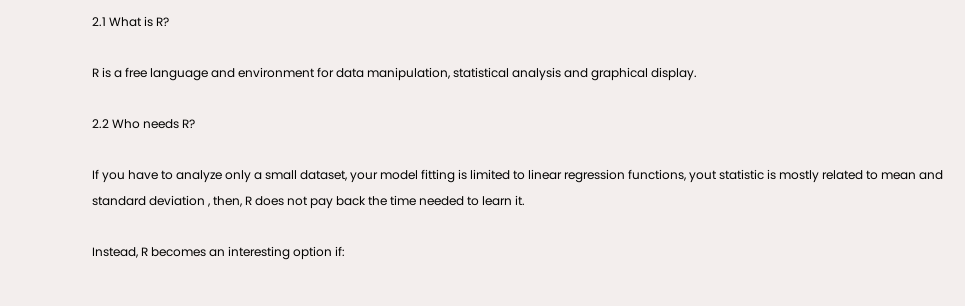2.1 What is R?

R is a free language and environment for data manipulation, statistical analysis and graphical display.

2.2 Who needs R?

If you have to analyze only a small dataset, your model fitting is limited to linear regression functions, yout statistic is mostly related to mean and standard deviation , then, R does not pay back the time needed to learn it.

Instead, R becomes an interesting option if: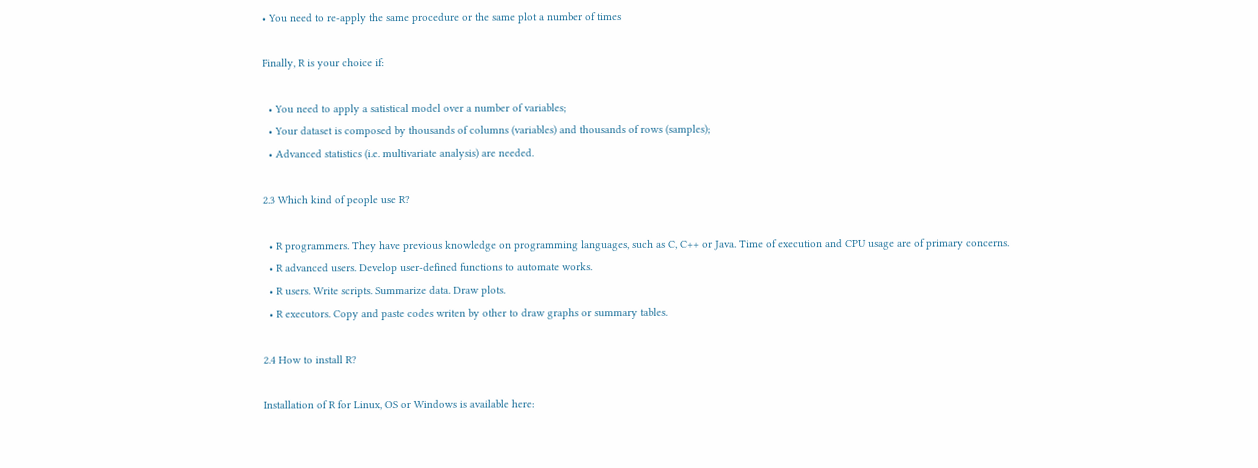• You need to re-apply the same procedure or the same plot a number of times

Finally, R is your choice if:

  • You need to apply a satistical model over a number of variables;
  • Your dataset is composed by thousands of columns (variables) and thousands of rows (samples);
  • Advanced statistics (i.e. multivariate analysis) are needed.

2.3 Which kind of people use R?

  • R programmers. They have previous knowledge on programming languages, such as C, C++ or Java. Time of execution and CPU usage are of primary concerns.
  • R advanced users. Develop user-defined functions to automate works.
  • R users. Write scripts. Summarize data. Draw plots.
  • R executors. Copy and paste codes writen by other to draw graphs or summary tables.

2.4 How to install R?

Installation of R for Linux, OS or Windows is available here: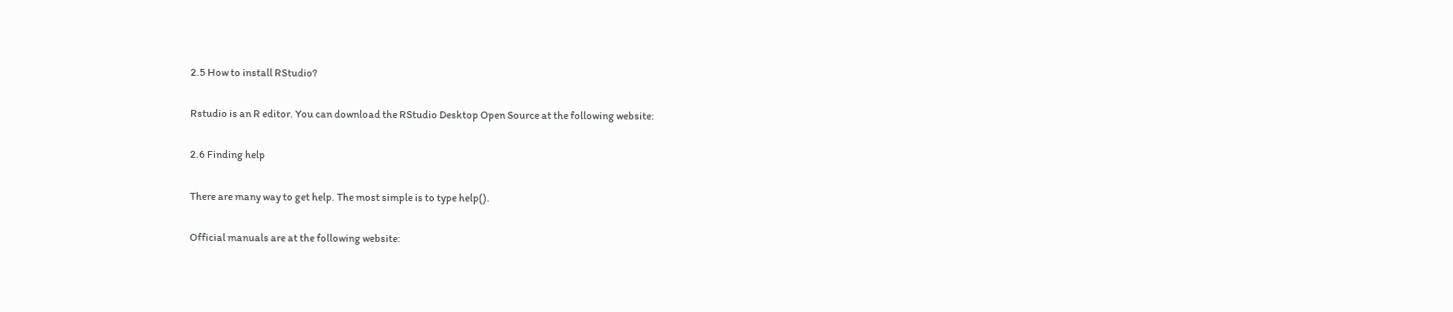2.5 How to install RStudio?

Rstudio is an R editor. You can download the RStudio Desktop Open Source at the following website:

2.6 Finding help

There are many way to get help. The most simple is to type help().

Official manuals are at the following website: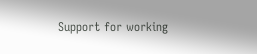Support for working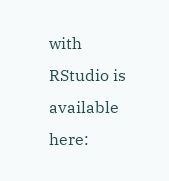with RStudio is available here: